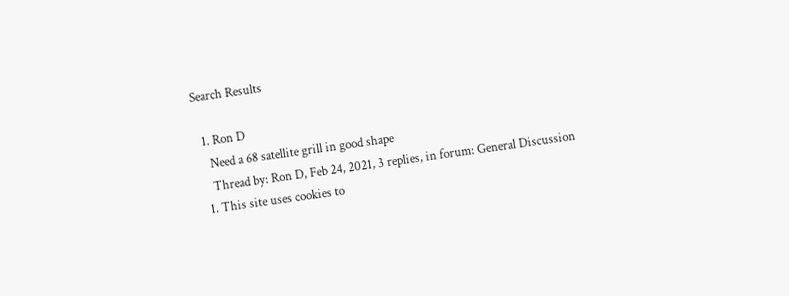Search Results

  1. Ron D
    Need a 68 satellite grill in good shape
    Thread by: Ron D, Feb 24, 2021, 3 replies, in forum: General Discussion
  1. This site uses cookies to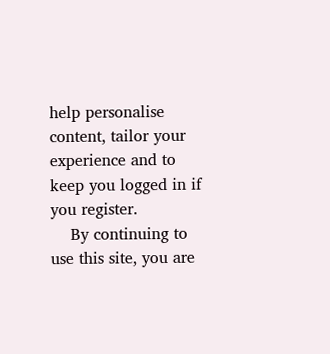help personalise content, tailor your experience and to keep you logged in if you register.
    By continuing to use this site, you are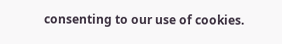consenting to our use of cookies.